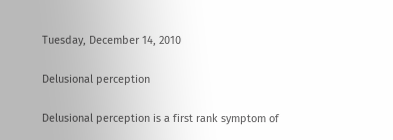Tuesday, December 14, 2010

Delusional perception

Delusional perception is a first rank symptom of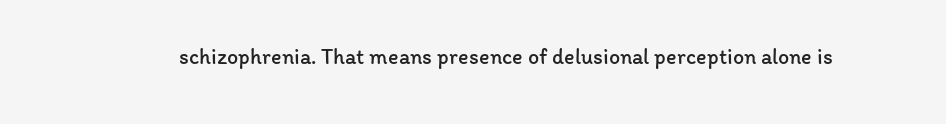schizophrenia. That means presence of delusional perception alone is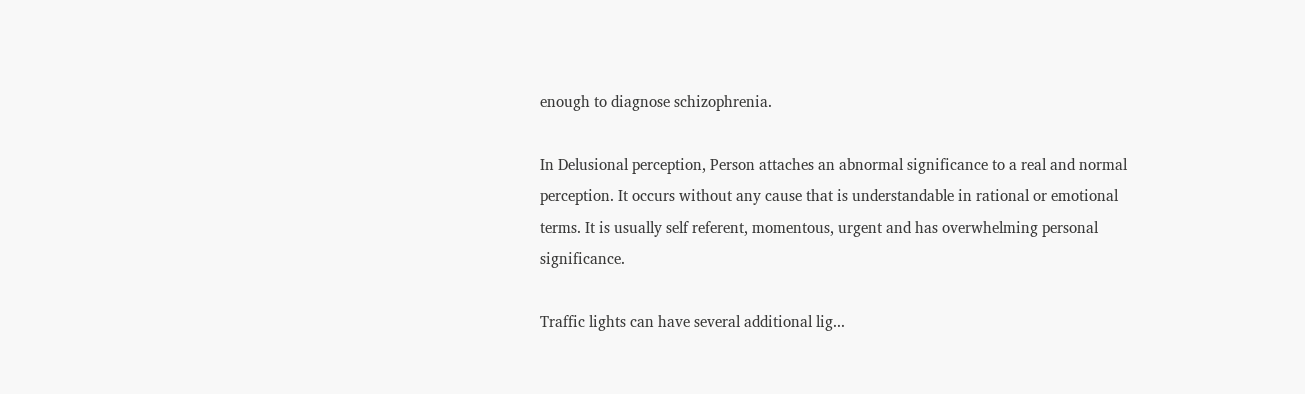enough to diagnose schizophrenia.

In Delusional perception, Person attaches an abnormal significance to a real and normal perception. It occurs without any cause that is understandable in rational or emotional terms. It is usually self referent, momentous, urgent and has overwhelming personal significance.

Traffic lights can have several additional lig...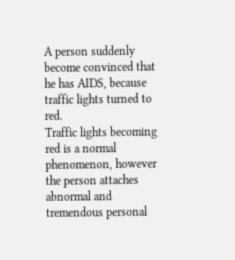A person suddenly become convinced that he has AIDS, because traffic lights turned to red.
Traffic lights becoming red is a normal phenomenon, however the person attaches abnormal and tremendous personal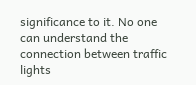significance to it. No one can understand the connection between traffic lights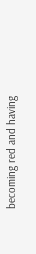becoming red and having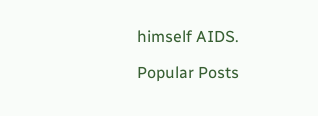himself AIDS.

Popular Posts